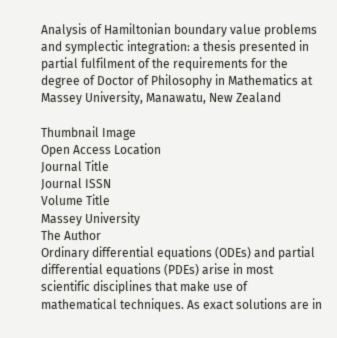Analysis of Hamiltonian boundary value problems and symplectic integration: a thesis presented in partial fulfilment of the requirements for the degree of Doctor of Philosophy in Mathematics at Massey University, Manawatu, New Zealand

Thumbnail Image
Open Access Location
Journal Title
Journal ISSN
Volume Title
Massey University
The Author
Ordinary differential equations (ODEs) and partial differential equations (PDEs) arise in most scientific disciplines that make use of mathematical techniques. As exact solutions are in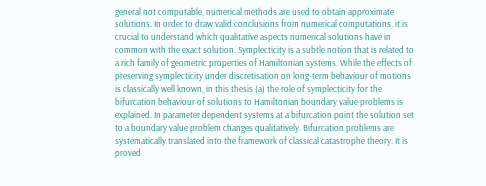general not computable, numerical methods are used to obtain approximate solutions. In order to draw valid conclusions from numerical computations, it is crucial to understand which qualitative aspects numerical solutions have in common with the exact solution. Symplecticity is a subtle notion that is related to a rich family of geometric properties of Hamiltonian systems. While the effects of preserving symplecticity under discretisation on long-term behaviour of motions is classically well known, in this thesis (a) the role of symplecticity for the bifurcation behaviour of solutions to Hamiltonian boundary value problems is explained. In parameter dependent systems at a bifurcation point the solution set to a boundary value problem changes qualitatively. Bifurcation problems are systematically translated into the framework of classical catastrophe theory. It is proved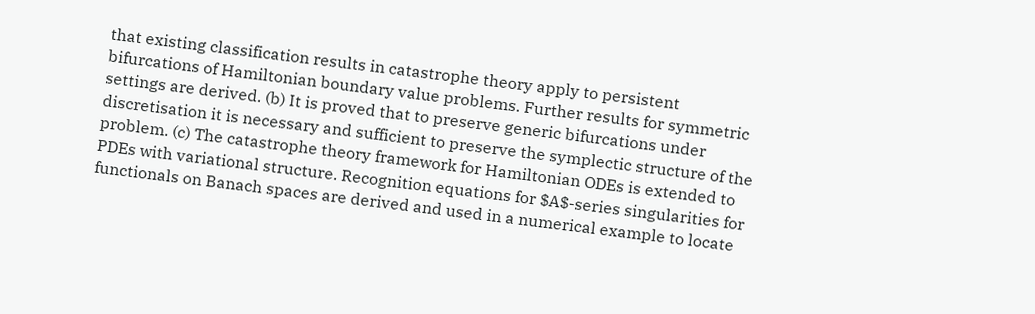that existing classification results in catastrophe theory apply to persistent bifurcations of Hamiltonian boundary value problems. Further results for symmetric settings are derived. (b) It is proved that to preserve generic bifurcations under discretisation it is necessary and sufficient to preserve the symplectic structure of the problem. (c) The catastrophe theory framework for Hamiltonian ODEs is extended to PDEs with variational structure. Recognition equations for $A$-series singularities for functionals on Banach spaces are derived and used in a numerical example to locate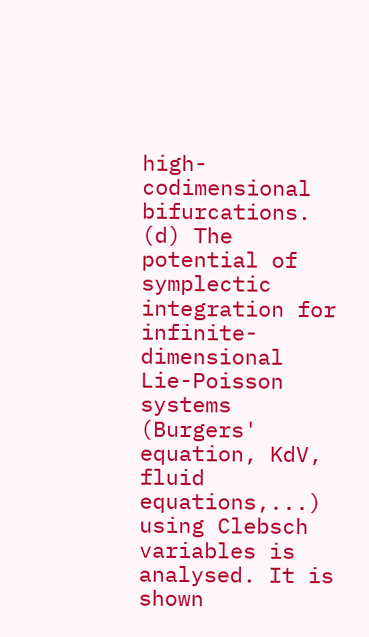high-codimensional bifurcations. (d) The potential of symplectic integration for infinite-dimensional Lie-Poisson systems (Burgers' equation, KdV, fluid equations,...) using Clebsch variables is analysed. It is shown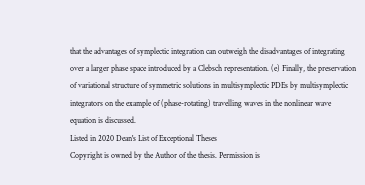that the advantages of symplectic integration can outweigh the disadvantages of integrating over a larger phase space introduced by a Clebsch representation. (e) Finally, the preservation of variational structure of symmetric solutions in multisymplectic PDEs by multisymplectic integrators on the example of (phase-rotating) travelling waves in the nonlinear wave equation is discussed.
Listed in 2020 Dean's List of Exceptional Theses
Copyright is owned by the Author of the thesis. Permission is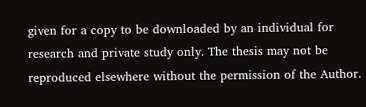given for a copy to be downloaded by an individual for research and private study only. The thesis may not be reproduced elsewhere without the permission of the Author.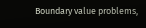Boundary value problems,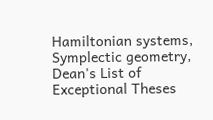Hamiltonian systems, Symplectic geometry, Dean's List of Exceptional Theses